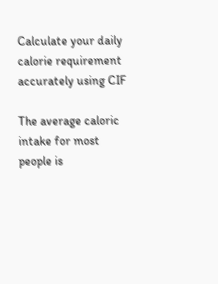Calculate your daily calorie requirement accurately using CIF

The average caloric intake for most people is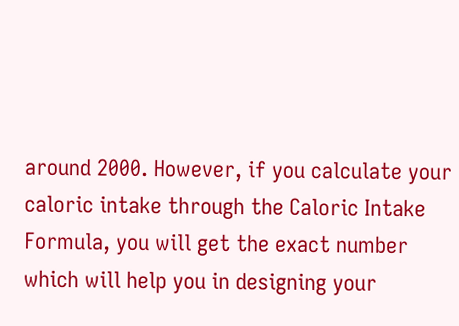around 2000. However, if you calculate your caloric intake through the Caloric Intake Formula, you will get the exact number which will help you in designing your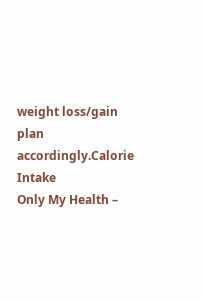weight loss/gain plan accordingly.Calorie Intake
Only My Health –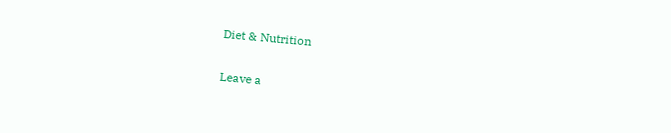Diet & Nutrition

Leave a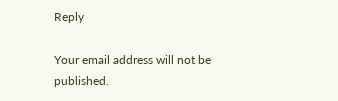Reply

Your email address will not be published.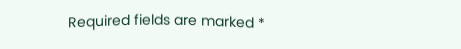Required fields are marked *